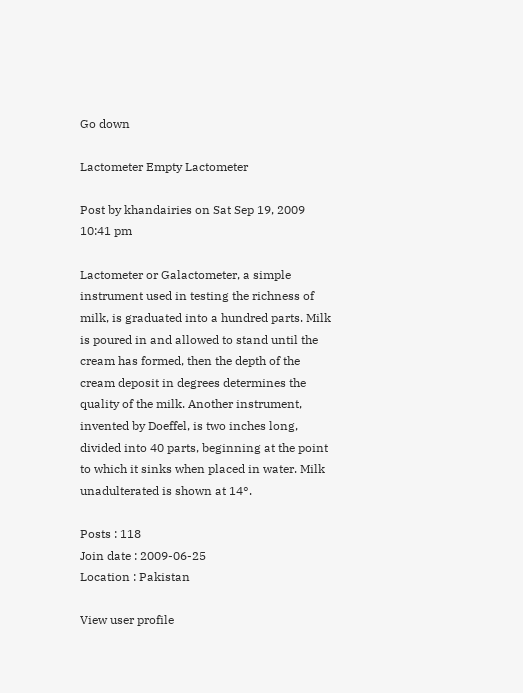Go down

Lactometer Empty Lactometer

Post by khandairies on Sat Sep 19, 2009 10:41 pm

Lactometer or Galactometer, a simple instrument used in testing the richness of milk, is graduated into a hundred parts. Milk is poured in and allowed to stand until the cream has formed, then the depth of the cream deposit in degrees determines the quality of the milk. Another instrument, invented by Doeffel, is two inches long, divided into 40 parts, beginning at the point to which it sinks when placed in water. Milk unadulterated is shown at 14°.

Posts : 118
Join date : 2009-06-25
Location : Pakistan

View user profile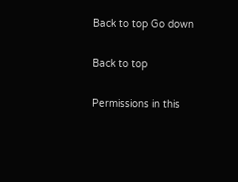Back to top Go down

Back to top

Permissions in this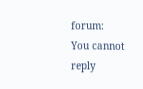forum:
You cannot reply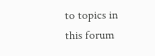to topics in this forum